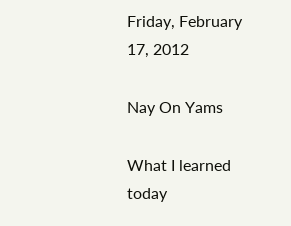Friday, February 17, 2012

Nay On Yams

What I learned today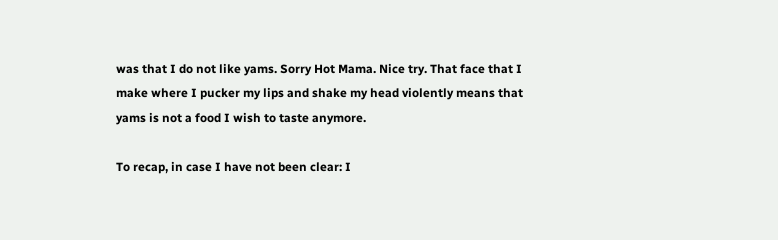was that I do not like yams. Sorry Hot Mama. Nice try. That face that I make where I pucker my lips and shake my head violently means that yams is not a food I wish to taste anymore.

To recap, in case I have not been clear: I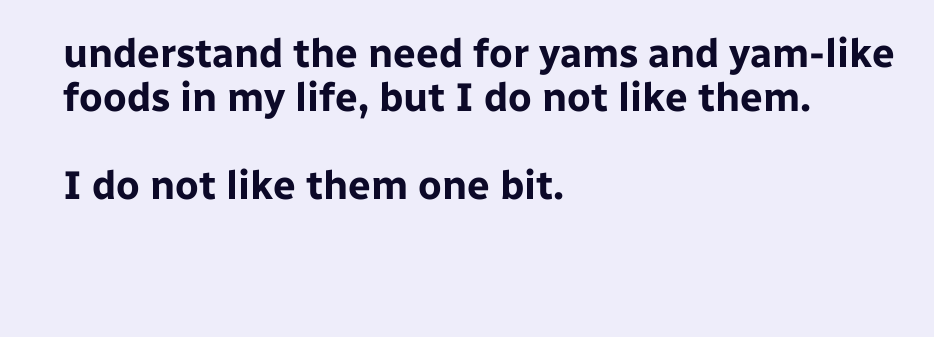understand the need for yams and yam-like foods in my life, but I do not like them.

I do not like them one bit.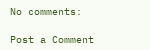No comments:

Post a Comment